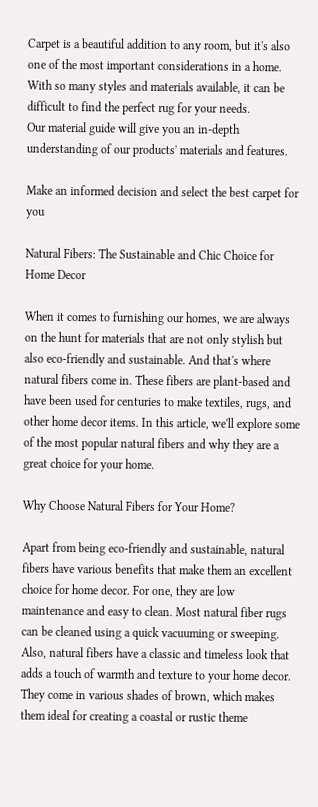Carpet is a beautiful addition to any room, but it's also one of the most important considerations in a home. With so many styles and materials available, it can be difficult to find the perfect rug for your needs.
Our material guide will give you an in-depth understanding of our products' materials and features.

Make an informed decision and select the best carpet for you

Natural Fibers: The Sustainable and Chic Choice for Home Decor

When it comes to furnishing our homes, we are always on the hunt for materials that are not only stylish but also eco-friendly and sustainable. And that's where natural fibers come in. These fibers are plant-based and have been used for centuries to make textiles, rugs, and other home decor items. In this article, we'll explore some of the most popular natural fibers and why they are a great choice for your home.

Why Choose Natural Fibers for Your Home?

Apart from being eco-friendly and sustainable, natural fibers have various benefits that make them an excellent choice for home decor. For one, they are low maintenance and easy to clean. Most natural fiber rugs can be cleaned using a quick vacuuming or sweeping. Also, natural fibers have a classic and timeless look that adds a touch of warmth and texture to your home decor. They come in various shades of brown, which makes them ideal for creating a coastal or rustic theme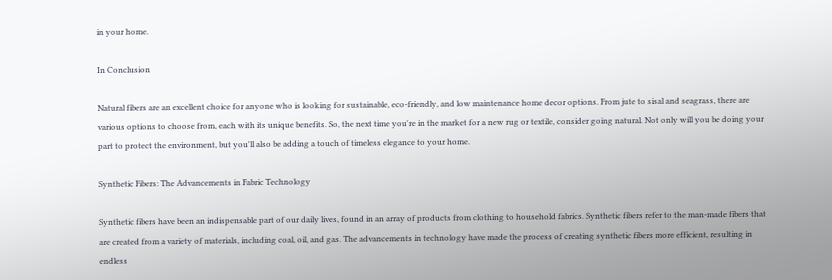in your home.

In Conclusion

Natural fibers are an excellent choice for anyone who is looking for sustainable, eco-friendly, and low maintenance home decor options. From jute to sisal and seagrass, there are various options to choose from, each with its unique benefits. So, the next time you're in the market for a new rug or textile, consider going natural. Not only will you be doing your part to protect the environment, but you'll also be adding a touch of timeless elegance to your home.

Synthetic Fibers: The Advancements in Fabric Technology

Synthetic fibers have been an indispensable part of our daily lives, found in an array of products from clothing to household fabrics. Synthetic fibers refer to the man-made fibers that are created from a variety of materials, including coal, oil, and gas. The advancements in technology have made the process of creating synthetic fibers more efficient, resulting in endless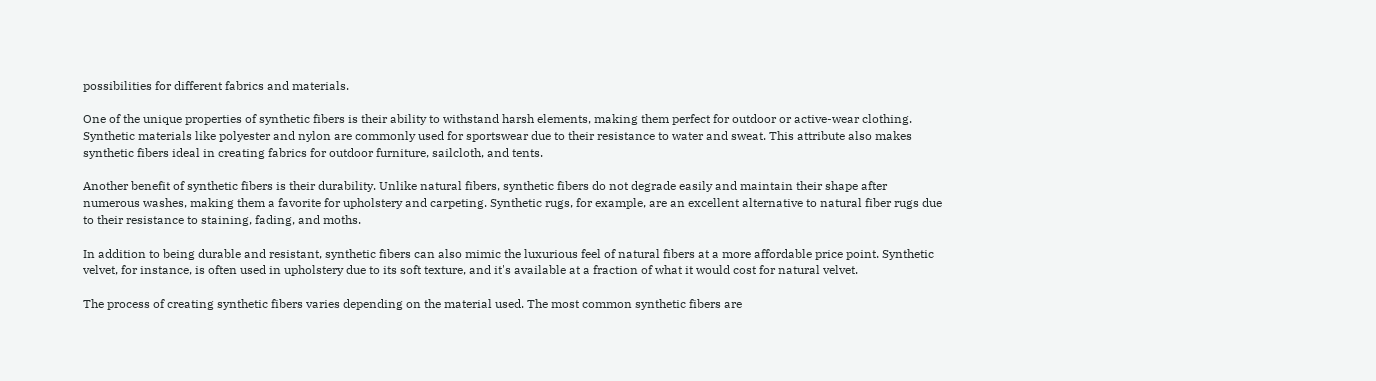possibilities for different fabrics and materials.

One of the unique properties of synthetic fibers is their ability to withstand harsh elements, making them perfect for outdoor or active-wear clothing. Synthetic materials like polyester and nylon are commonly used for sportswear due to their resistance to water and sweat. This attribute also makes synthetic fibers ideal in creating fabrics for outdoor furniture, sailcloth, and tents.

Another benefit of synthetic fibers is their durability. Unlike natural fibers, synthetic fibers do not degrade easily and maintain their shape after numerous washes, making them a favorite for upholstery and carpeting. Synthetic rugs, for example, are an excellent alternative to natural fiber rugs due to their resistance to staining, fading, and moths.

In addition to being durable and resistant, synthetic fibers can also mimic the luxurious feel of natural fibers at a more affordable price point. Synthetic velvet, for instance, is often used in upholstery due to its soft texture, and it's available at a fraction of what it would cost for natural velvet.

The process of creating synthetic fibers varies depending on the material used. The most common synthetic fibers are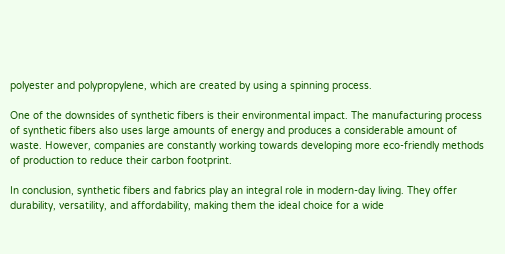polyester and polypropylene, which are created by using a spinning process.

One of the downsides of synthetic fibers is their environmental impact. The manufacturing process of synthetic fibers also uses large amounts of energy and produces a considerable amount of waste. However, companies are constantly working towards developing more eco-friendly methods of production to reduce their carbon footprint.

In conclusion, synthetic fibers and fabrics play an integral role in modern-day living. They offer durability, versatility, and affordability, making them the ideal choice for a wide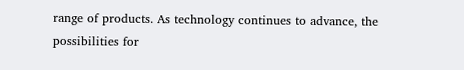range of products. As technology continues to advance, the possibilities for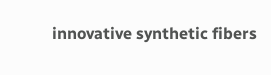innovative synthetic fibers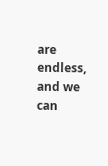are endless, and we can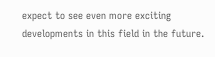expect to see even more exciting developments in this field in the future.